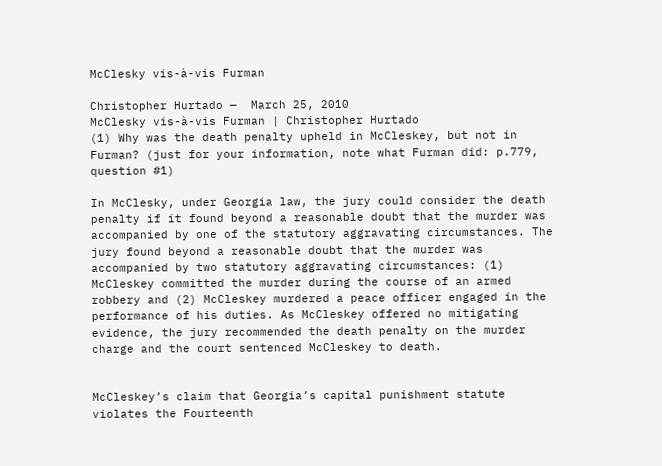McClesky vis-à-vis Furman

Christopher Hurtado —  March 25, 2010
McClesky vis-à-vis Furman | Christopher Hurtado
(1) Why was the death penalty upheld in McCleskey, but not in Furman? (just for your information, note what Furman did: p.779, question #1)

In McClesky, under Georgia law, the jury could consider the death penalty if it found beyond a reasonable doubt that the murder was accompanied by one of the statutory aggravating circumstances. The jury found beyond a reasonable doubt that the murder was accompanied by two statutory aggravating circumstances: (1) McCleskey committed the murder during the course of an armed robbery and (2) McCleskey murdered a peace officer engaged in the performance of his duties. As McCleskey offered no mitigating evidence, the jury recommended the death penalty on the murder charge and the court sentenced McCleskey to death.


McCleskey’s claim that Georgia’s capital punishment statute violates the Fourteenth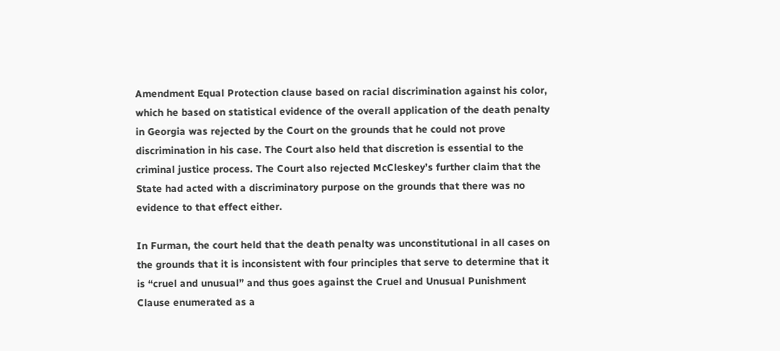Amendment Equal Protection clause based on racial discrimination against his color, which he based on statistical evidence of the overall application of the death penalty in Georgia was rejected by the Court on the grounds that he could not prove discrimination in his case. The Court also held that discretion is essential to the criminal justice process. The Court also rejected McCleskey’s further claim that the State had acted with a discriminatory purpose on the grounds that there was no evidence to that effect either.

In Furman, the court held that the death penalty was unconstitutional in all cases on the grounds that it is inconsistent with four principles that serve to determine that it is “cruel and unusual” and thus goes against the Cruel and Unusual Punishment Clause enumerated as a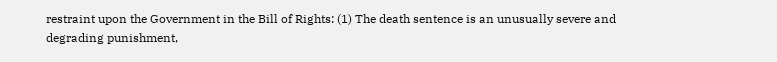restraint upon the Government in the Bill of Rights: (1) The death sentence is an unusually severe and degrading punishment,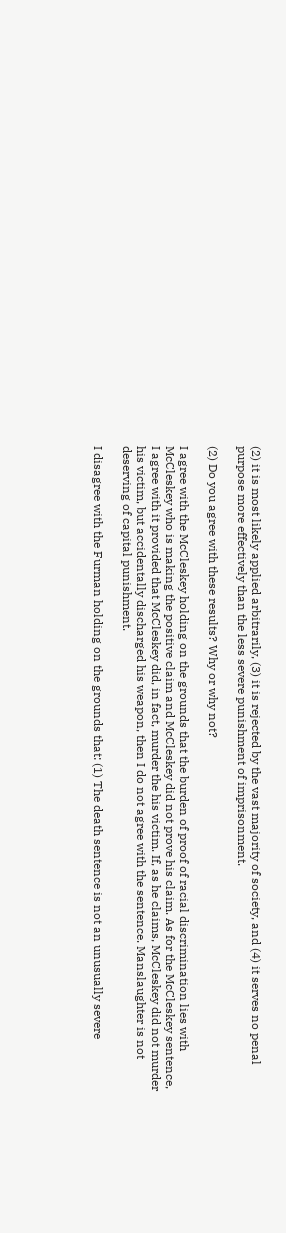(2) it is most likely applied arbitrarily, (3) it is rejected by the vast majority of society, and (4) it serves no penal purpose more effectively than the less severe punishment of imprisonment.

(2) Do you agree with these results? Why or why not?

I agree with the McCleskey holding on the grounds that the burden of proof of racial discrimination lies with McCleskey who is making the positive claim and McCleskey did not prove his claim. As for the McCleskey sentence, I agree with it provided that McCleskey did, in fact, murder the his victim. If, as he claims, McCleskey did not murder his victim, but accidentally discharged his weapon, then I do not agree with the sentence. Manslaughter is not deserving of capital punishment.

I disagree with the Furman holding on the grounds that: (1) The death sentence is not an unusually severe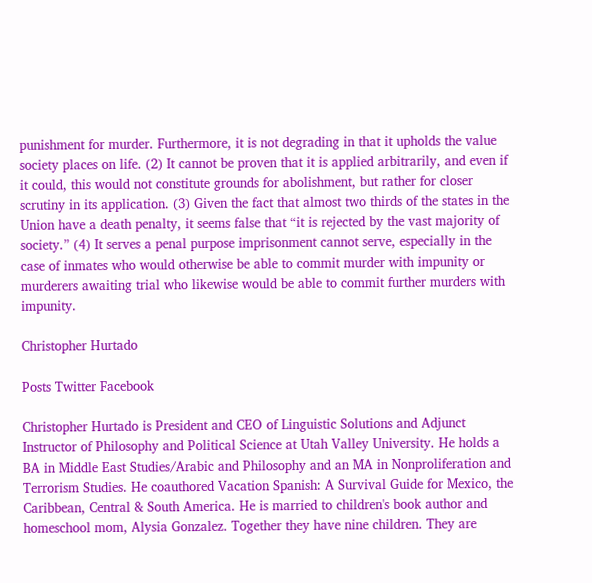punishment for murder. Furthermore, it is not degrading in that it upholds the value society places on life. (2) It cannot be proven that it is applied arbitrarily, and even if it could, this would not constitute grounds for abolishment, but rather for closer scrutiny in its application. (3) Given the fact that almost two thirds of the states in the Union have a death penalty, it seems false that “it is rejected by the vast majority of society.” (4) It serves a penal purpose imprisonment cannot serve, especially in the case of inmates who would otherwise be able to commit murder with impunity or murderers awaiting trial who likewise would be able to commit further murders with impunity.

Christopher Hurtado

Posts Twitter Facebook

Christopher Hurtado is President and CEO of Linguistic Solutions and Adjunct Instructor of Philosophy and Political Science at Utah Valley University. He holds a BA in Middle East Studies/Arabic and Philosophy and an MA in Nonproliferation and Terrorism Studies. He coauthored Vacation Spanish: A Survival Guide for Mexico, the Caribbean, Central & South America. He is married to children's book author and homeschool mom, Alysia Gonzalez. Together they have nine children. They are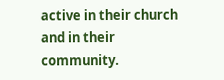active in their church and in their community.